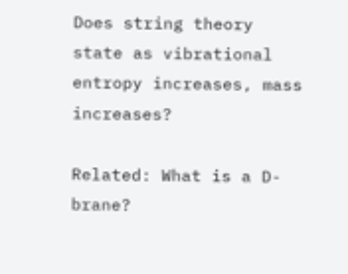Does string theory state as vibrational entropy increases, mass increases?

Related: What is a D-brane?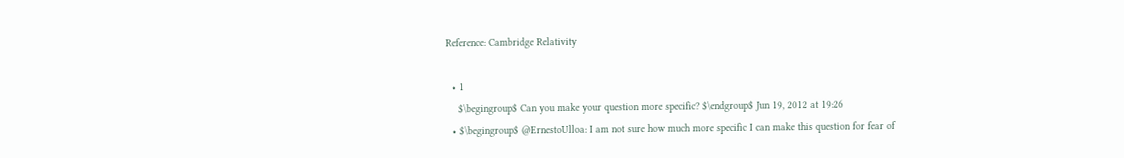Reference: Cambridge Relativity

  • 1
    $\begingroup$ Can you make your question more specific? $\endgroup$ Jun 19, 2012 at 19:26
  • $\begingroup$ @ErnestoUlloa: I am not sure how much more specific I can make this question for fear of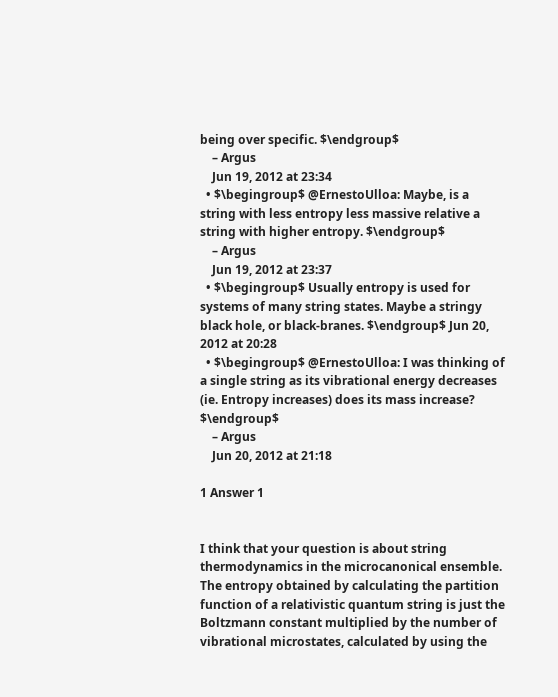being over specific. $\endgroup$
    – Argus
    Jun 19, 2012 at 23:34
  • $\begingroup$ @ErnestoUlloa: Maybe, is a string with less entropy less massive relative a string with higher entropy. $\endgroup$
    – Argus
    Jun 19, 2012 at 23:37
  • $\begingroup$ Usually entropy is used for systems of many string states. Maybe a stringy black hole, or black-branes. $\endgroup$ Jun 20, 2012 at 20:28
  • $\begingroup$ @ErnestoUlloa: I was thinking of a single string as its vibrational energy decreases (ie. Entropy increases) does its mass increase? $\endgroup$
    – Argus
    Jun 20, 2012 at 21:18

1 Answer 1


I think that your question is about string thermodynamics in the microcanonical ensemble. The entropy obtained by calculating the partition function of a relativistic quantum string is just the Boltzmann constant multiplied by the number of vibrational microstates, calculated by using the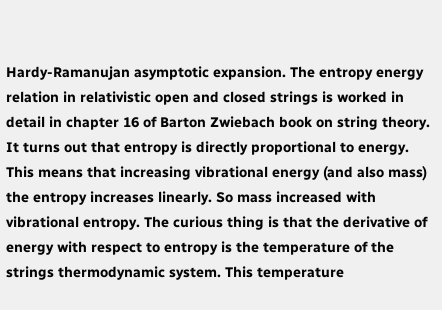Hardy-Ramanujan asymptotic expansion. The entropy energy relation in relativistic open and closed strings is worked in detail in chapter 16 of Barton Zwiebach book on string theory. It turns out that entropy is directly proportional to energy. This means that increasing vibrational energy (and also mass) the entropy increases linearly. So mass increased with vibrational entropy. The curious thing is that the derivative of energy with respect to entropy is the temperature of the strings thermodynamic system. This temperature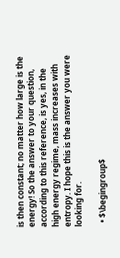is then constant; no matter how large is the energy! So the answer to your question, according to this reference, is yes, in the high energy regime, mass increases with entropy. I hope this is the answer you were looking for.

  • $\begingroup$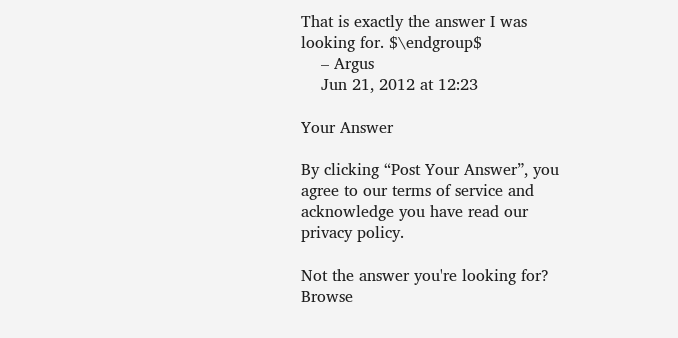That is exactly the answer I was looking for. $\endgroup$
    – Argus
    Jun 21, 2012 at 12:23

Your Answer

By clicking “Post Your Answer”, you agree to our terms of service and acknowledge you have read our privacy policy.

Not the answer you're looking for? Browse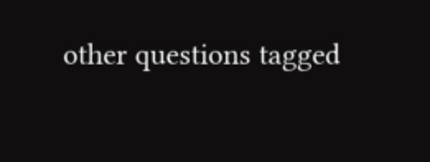other questions tagged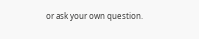or ask your own question.